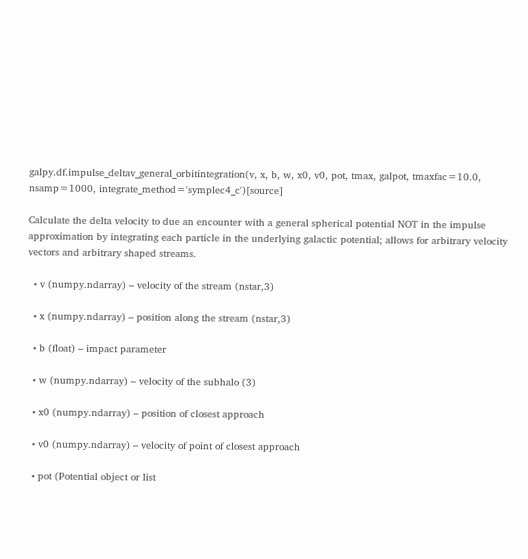galpy.df.impulse_deltav_general_orbitintegration(v, x, b, w, x0, v0, pot, tmax, galpot, tmaxfac=10.0, nsamp=1000, integrate_method='symplec4_c')[source]

Calculate the delta velocity to due an encounter with a general spherical potential NOT in the impulse approximation by integrating each particle in the underlying galactic potential; allows for arbitrary velocity vectors and arbitrary shaped streams.

  • v (numpy.ndarray) – velocity of the stream (nstar,3)

  • x (numpy.ndarray) – position along the stream (nstar,3)

  • b (float) – impact parameter

  • w (numpy.ndarray) – velocity of the subhalo (3)

  • x0 (numpy.ndarray) – position of closest approach

  • v0 (numpy.ndarray) – velocity of point of closest approach

  • pot (Potential object or list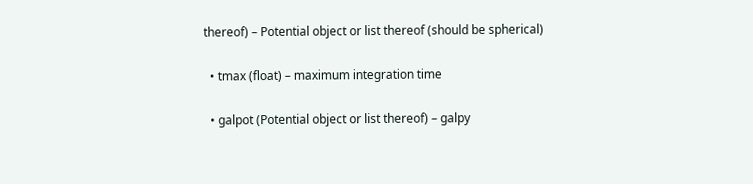thereof) – Potential object or list thereof (should be spherical)

  • tmax (float) – maximum integration time

  • galpot (Potential object or list thereof) – galpy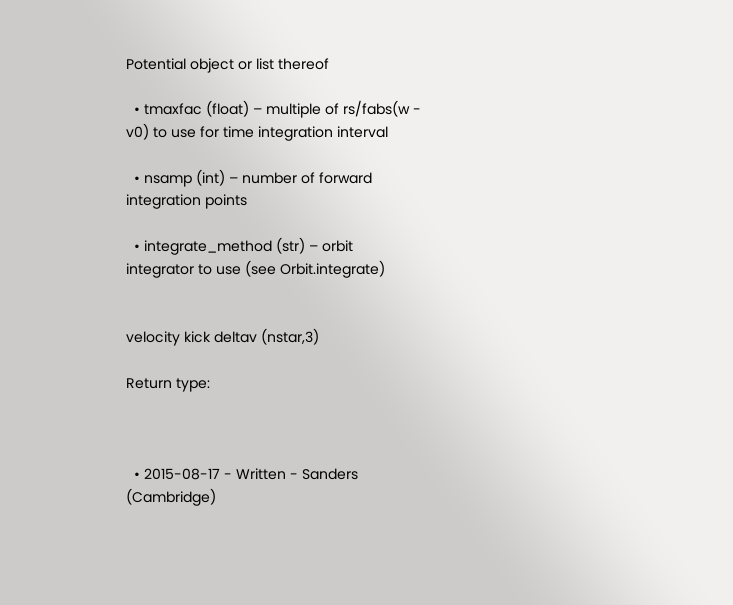Potential object or list thereof

  • tmaxfac (float) – multiple of rs/fabs(w - v0) to use for time integration interval

  • nsamp (int) – number of forward integration points

  • integrate_method (str) – orbit integrator to use (see Orbit.integrate)


velocity kick deltav (nstar,3)

Return type:



  • 2015-08-17 - Written - Sanders (Cambridge)